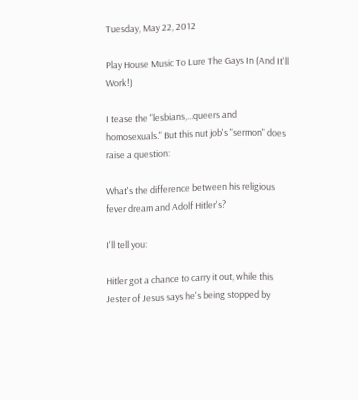Tuesday, May 22, 2012

Play House Music To Lure The Gays In (And It'll Work!)

I tease the "lesbians,...queers and homosexuals." But this nut job's "sermon" does raise a question:

What's the difference between his religious fever dream and Adolf Hitler's?

I'll tell you:

Hitler got a chance to carry it out, while this Jester of Jesus says he's being stopped by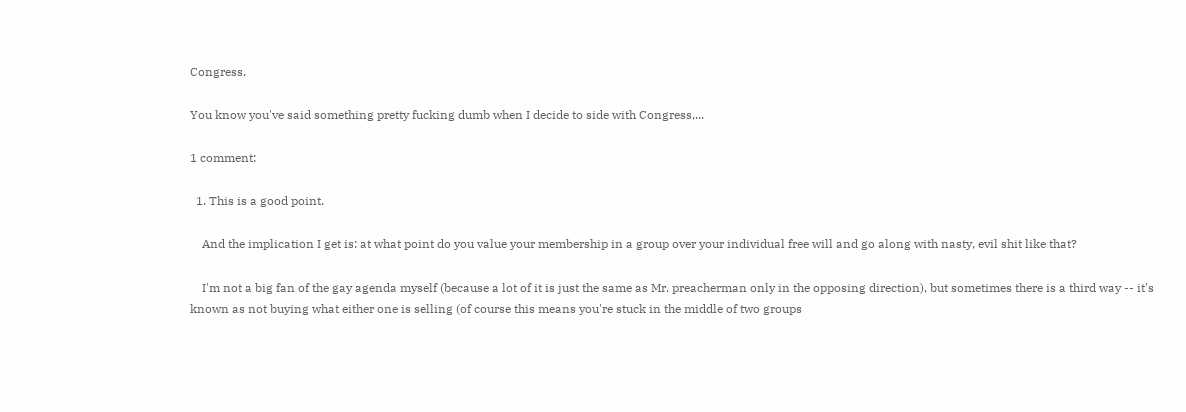Congress.

You know you've said something pretty fucking dumb when I decide to side with Congress,...

1 comment:

  1. This is a good point.

    And the implication I get is: at what point do you value your membership in a group over your individual free will and go along with nasty, evil shit like that?

    I'm not a big fan of the gay agenda myself (because a lot of it is just the same as Mr. preacherman only in the opposing direction), but sometimes there is a third way -- it's known as not buying what either one is selling (of course this means you're stuck in the middle of two groups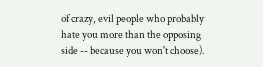of crazy, evil people who probably hate you more than the opposing side -- because you won't choose).